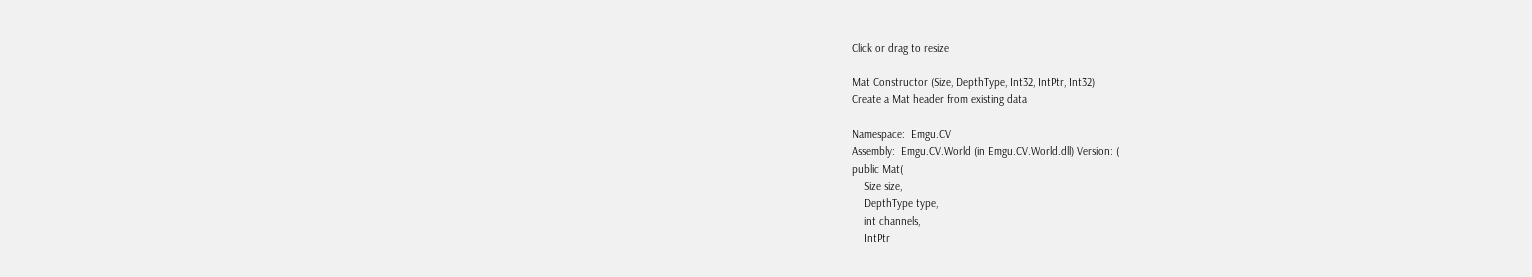Click or drag to resize

Mat Constructor (Size, DepthType, Int32, IntPtr, Int32)
Create a Mat header from existing data

Namespace:  Emgu.CV
Assembly:  Emgu.CV.World (in Emgu.CV.World.dll) Version: (
public Mat(
    Size size,
    DepthType type,
    int channels,
    IntPtr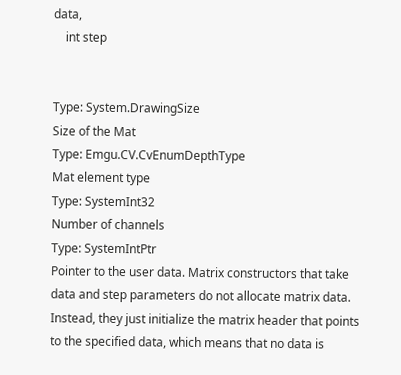data,
    int step


Type: System.DrawingSize
Size of the Mat
Type: Emgu.CV.CvEnumDepthType
Mat element type
Type: SystemInt32
Number of channels
Type: SystemIntPtr
Pointer to the user data. Matrix constructors that take data and step parameters do not allocate matrix data. Instead, they just initialize the matrix header that points to the specified data, which means that no data is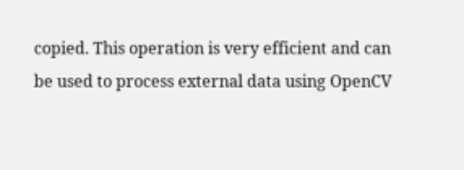copied. This operation is very efficient and can be used to process external data using OpenCV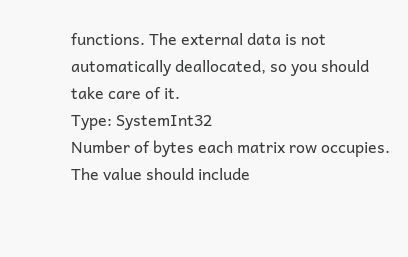functions. The external data is not automatically deallocated, so you should take care of it.
Type: SystemInt32
Number of bytes each matrix row occupies. The value should include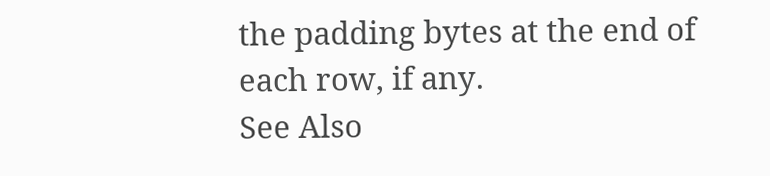the padding bytes at the end of each row, if any.
See Also